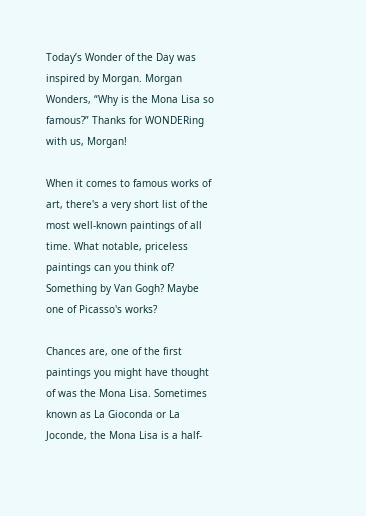Today’s Wonder of the Day was inspired by Morgan. Morgan Wonders, “Why is the Mona Lisa so famous?” Thanks for WONDERing with us, Morgan!

When it comes to famous works of art, there's a very short list of the most well-known paintings of all time. What notable, priceless paintings can you think of? Something by Van Gogh? Maybe one of Picasso's works?

Chances are, one of the first paintings you might have thought of was the Mona Lisa. Sometimes known as La Gioconda or La Joconde, the Mona Lisa is a half-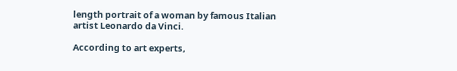length portrait of a woman by famous Italian artist Leonardo da Vinci.

According to art experts,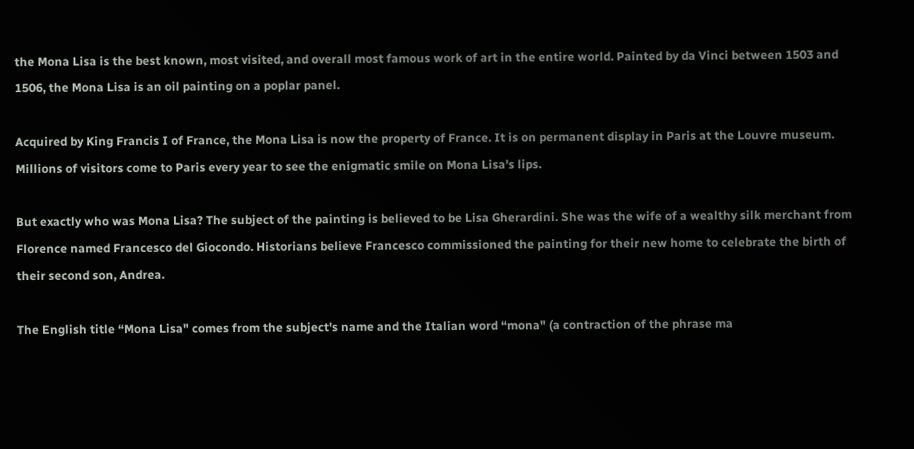the Mona Lisa is the best known, most visited, and overall most famous work of art in the entire world. Painted by da Vinci between 1503 and 1506, the Mona Lisa is an oil painting on a poplar panel.

Acquired by King Francis I of France, the Mona Lisa is now the property of France. It is on permanent display in Paris at the Louvre museum. Millions of visitors come to Paris every year to see the enigmatic smile on Mona Lisa's lips.

But exactly who was Mona Lisa? The subject of the painting is believed to be Lisa Gherardini. She was the wife of a wealthy silk merchant from Florence named Francesco del Giocondo. Historians believe Francesco commissioned the painting for their new home to celebrate the birth of their second son, Andrea.

The English title “Mona Lisa" comes from the subject's name and the Italian word “mona" (a contraction of the phrase ma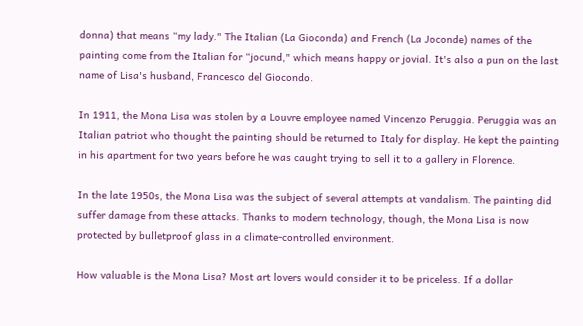donna) that means “my lady." The Italian (La Gioconda) and French (La Joconde) names of the painting come from the Italian for “jocund," which means happy or jovial. It's also a pun on the last name of Lisa's husband, Francesco del Giocondo.

In 1911, the Mona Lisa was stolen by a Louvre employee named Vincenzo Peruggia. Peruggia was an Italian patriot who thought the painting should be returned to Italy for display. He kept the painting in his apartment for two years before he was caught trying to sell it to a gallery in Florence.

In the late 1950s, the Mona Lisa was the subject of several attempts at vandalism. The painting did suffer damage from these attacks. Thanks to modern technology, though, the Mona Lisa is now protected by bulletproof glass in a climate-controlled environment.

How valuable is the Mona Lisa? Most art lovers would consider it to be priceless. If a dollar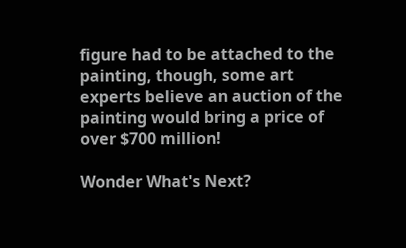figure had to be attached to the painting, though, some art experts believe an auction of the painting would bring a price of over $700 million!

Wonder What's Next?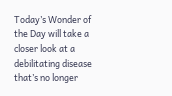Today’s Wonder of the Day will take a closer look at a debilitating disease that’s no longer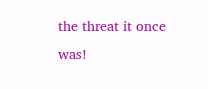the threat it once was!